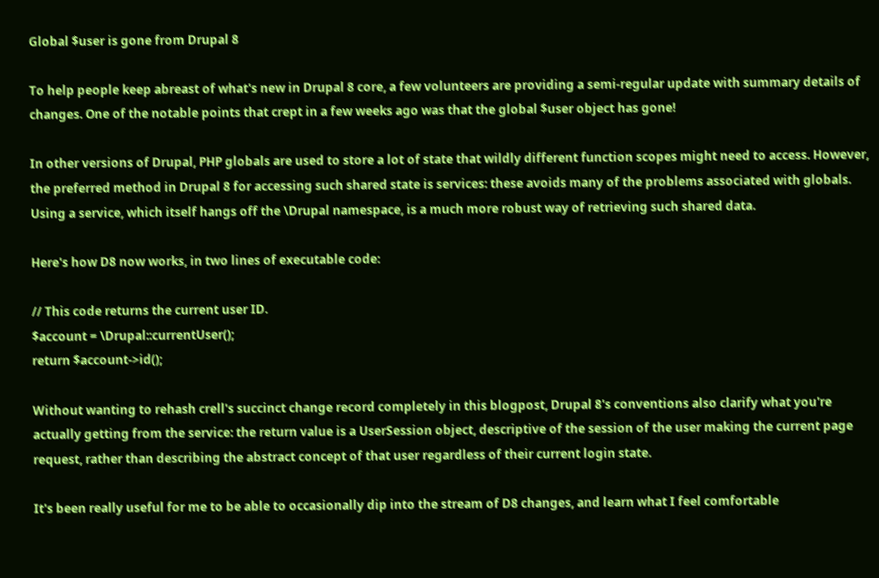Global $user is gone from Drupal 8

To help people keep abreast of what's new in Drupal 8 core, a few volunteers are providing a semi-regular update with summary details of changes. One of the notable points that crept in a few weeks ago was that the global $user object has gone!

In other versions of Drupal, PHP globals are used to store a lot of state that wildly different function scopes might need to access. However, the preferred method in Drupal 8 for accessing such shared state is services: these avoids many of the problems associated with globals. Using a service, which itself hangs off the \Drupal namespace, is a much more robust way of retrieving such shared data.

Here's how D8 now works, in two lines of executable code:

// This code returns the current user ID.
$account = \Drupal::currentUser();
return $account->id();

Without wanting to rehash crell's succinct change record completely in this blogpost, Drupal 8's conventions also clarify what you're actually getting from the service: the return value is a UserSession object, descriptive of the session of the user making the current page request, rather than describing the abstract concept of that user regardless of their current login state.

It's been really useful for me to be able to occasionally dip into the stream of D8 changes, and learn what I feel comfortable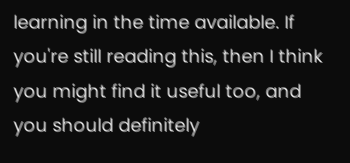learning in the time available. If you're still reading this, then I think you might find it useful too, and you should definitely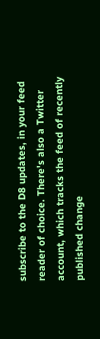subscribe to the D8 updates, in your feed reader of choice. There's also a Twitter account, which tracks the feed of recently published change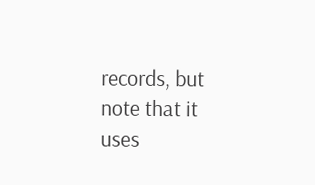records, but note that it uses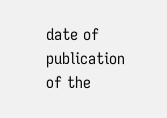date of publication of the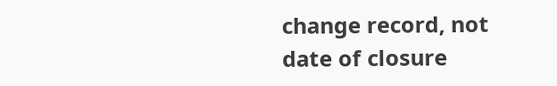change record, not date of closure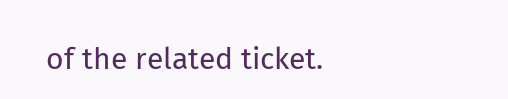of the related ticket.